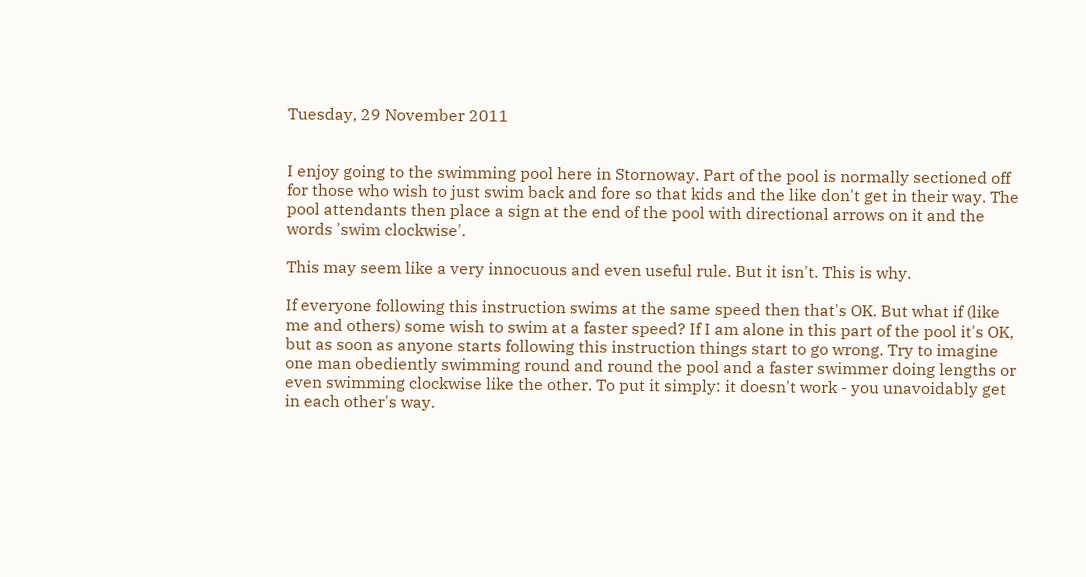Tuesday, 29 November 2011


I enjoy going to the swimming pool here in Stornoway. Part of the pool is normally sectioned off for those who wish to just swim back and fore so that kids and the like don't get in their way. The pool attendants then place a sign at the end of the pool with directional arrows on it and the words 'swim clockwise'.

This may seem like a very innocuous and even useful rule. But it isn't. This is why.

If everyone following this instruction swims at the same speed then that's OK. But what if (like me and others) some wish to swim at a faster speed? If I am alone in this part of the pool it's OK, but as soon as anyone starts following this instruction things start to go wrong. Try to imagine one man obediently swimming round and round the pool and a faster swimmer doing lengths or even swimming clockwise like the other. To put it simply: it doesn't work - you unavoidably get in each other's way.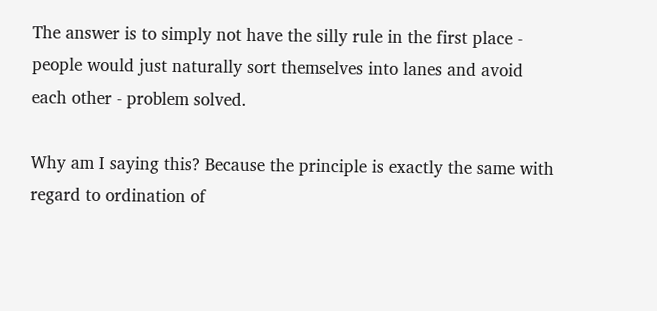The answer is to simply not have the silly rule in the first place - people would just naturally sort themselves into lanes and avoid each other - problem solved.

Why am I saying this? Because the principle is exactly the same with regard to ordination of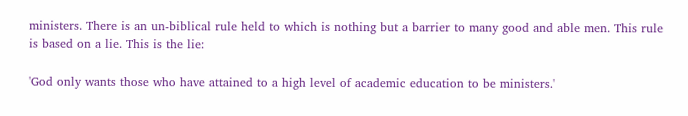ministers. There is an un-biblical rule held to which is nothing but a barrier to many good and able men. This rule is based on a lie. This is the lie:

'God only wants those who have attained to a high level of academic education to be ministers.'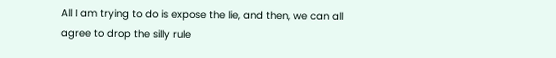All I am trying to do is expose the lie, and then, we can all agree to drop the silly rule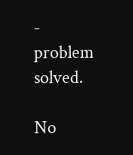- problem solved.

No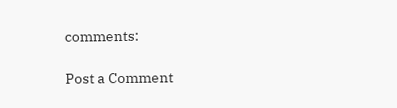comments:

Post a Comment